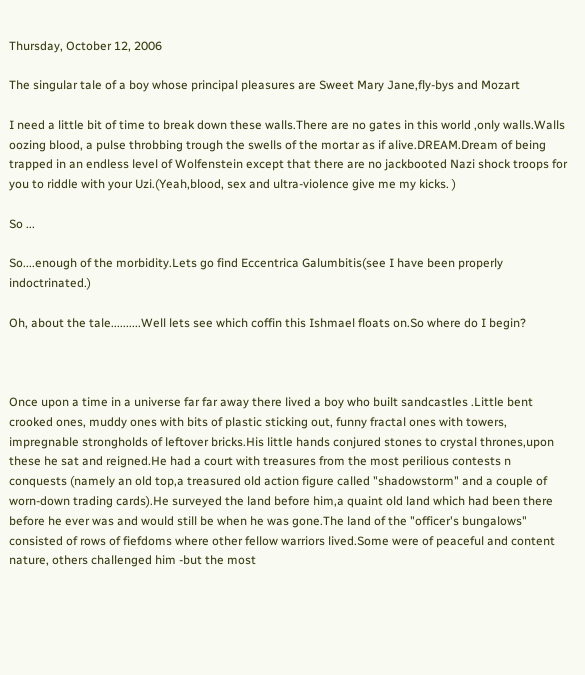Thursday, October 12, 2006

The singular tale of a boy whose principal pleasures are Sweet Mary Jane,fly-bys and Mozart

I need a little bit of time to break down these walls.There are no gates in this world ,only walls.Walls oozing blood, a pulse throbbing trough the swells of the mortar as if alive.DREAM.Dream of being trapped in an endless level of Wolfenstein except that there are no jackbooted Nazi shock troops for you to riddle with your Uzi.(Yeah,blood, sex and ultra-violence give me my kicks. )

So ...

So....enough of the morbidity.Lets go find Eccentrica Galumbitis(see I have been properly indoctrinated.)

Oh, about the tale..........Well lets see which coffin this Ishmael floats on.So where do I begin?



Once upon a time in a universe far far away there lived a boy who built sandcastles .Little bent crooked ones, muddy ones with bits of plastic sticking out, funny fractal ones with towers, impregnable strongholds of leftover bricks.His little hands conjured stones to crystal thrones,upon these he sat and reigned.He had a court with treasures from the most perilious contests n conquests (namely an old top,a treasured old action figure called "shadowstorm" and a couple of worn-down trading cards).He surveyed the land before him,a quaint old land which had been there before he ever was and would still be when he was gone.The land of the "officer's bungalows" consisted of rows of fiefdoms where other fellow warriors lived.Some were of peaceful and content nature, others challenged him -but the most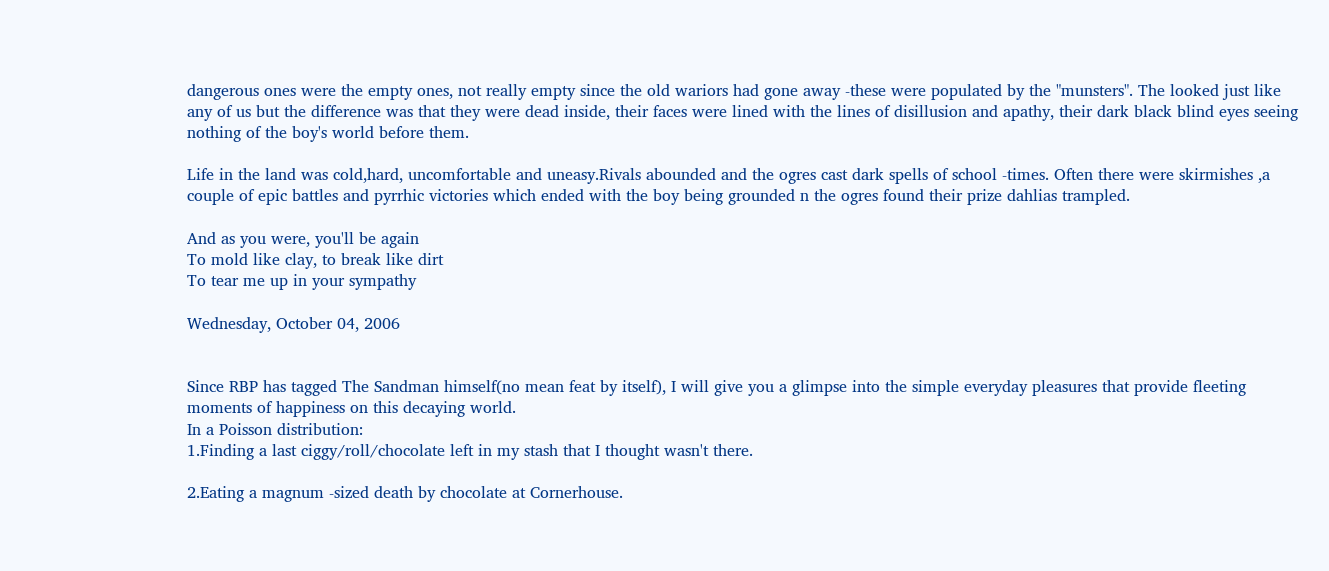dangerous ones were the empty ones, not really empty since the old wariors had gone away -these were populated by the "munsters". The looked just like any of us but the difference was that they were dead inside, their faces were lined with the lines of disillusion and apathy, their dark black blind eyes seeing nothing of the boy's world before them.

Life in the land was cold,hard, uncomfortable and uneasy.Rivals abounded and the ogres cast dark spells of school -times. Often there were skirmishes ,a couple of epic battles and pyrrhic victories which ended with the boy being grounded n the ogres found their prize dahlias trampled.

And as you were, you'll be again
To mold like clay, to break like dirt
To tear me up in your sympathy

Wednesday, October 04, 2006


Since RBP has tagged The Sandman himself(no mean feat by itself), I will give you a glimpse into the simple everyday pleasures that provide fleeting moments of happiness on this decaying world.
In a Poisson distribution:
1.Finding a last ciggy/roll/chocolate left in my stash that I thought wasn't there.

2.Eating a magnum -sized death by chocolate at Cornerhouse.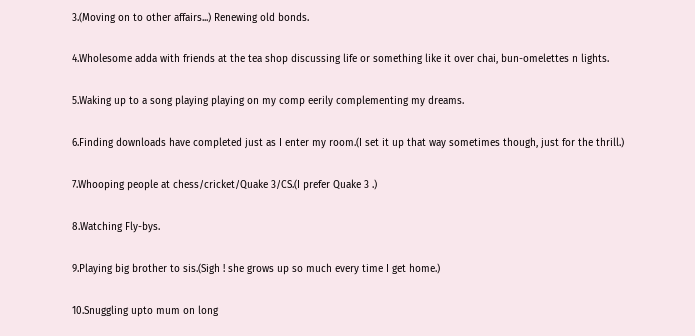3.(Moving on to other affairs...) Renewing old bonds.

4.Wholesome adda with friends at the tea shop discussing life or something like it over chai, bun-omelettes n lights.

5.Waking up to a song playing playing on my comp eerily complementing my dreams.

6.Finding downloads have completed just as I enter my room.(I set it up that way sometimes though, just for the thrill.)

7.Whooping people at chess/cricket/Quake 3/CS.(I prefer Quake 3 .)

8.Watching Fly-bys.

9.Playing big brother to sis.(Sigh ! she grows up so much every time I get home.)

10.Snuggling upto mum on long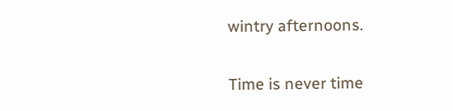wintry afternoons.

Time is never time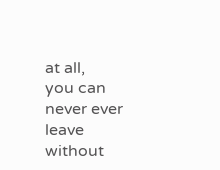at all,
you can never ever leave
without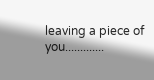leaving a piece of you.............